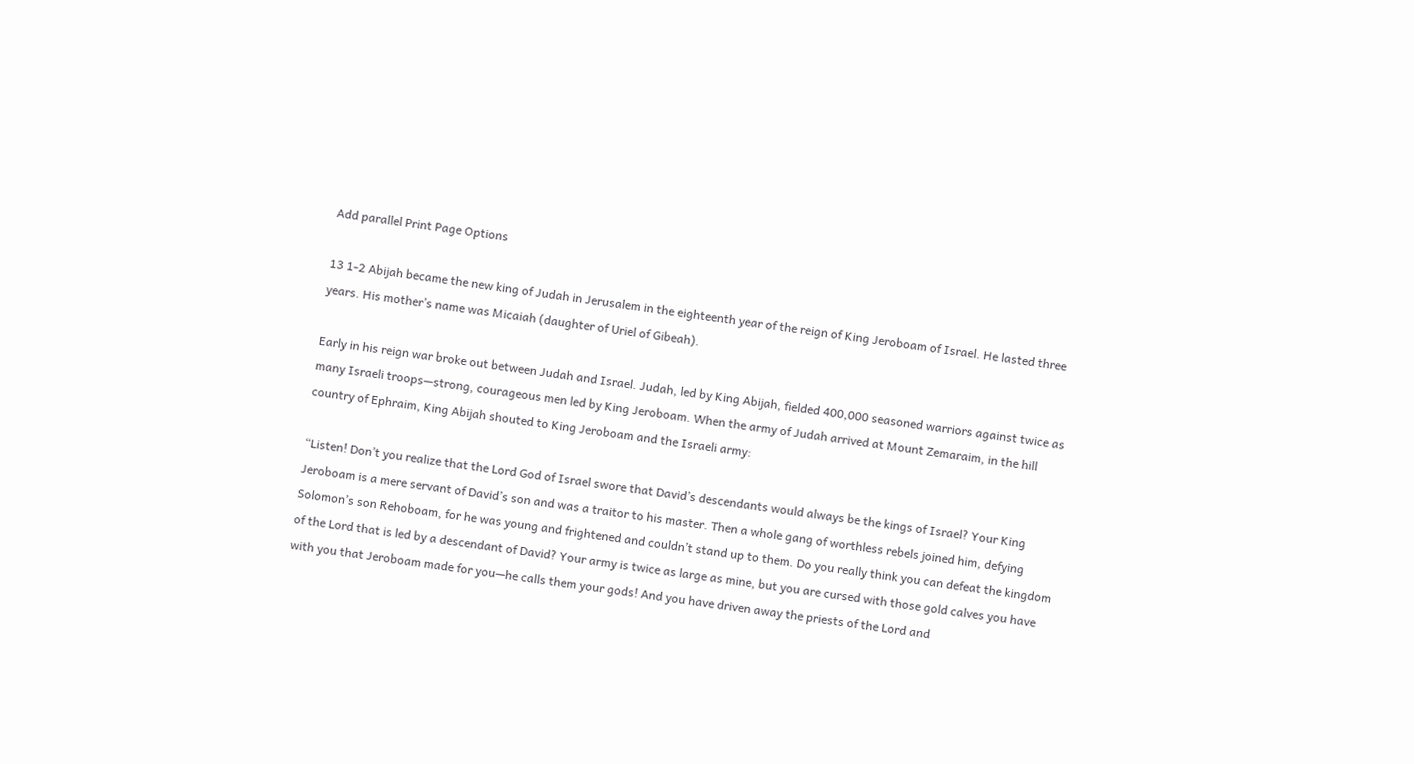Add parallel Print Page Options

13 1-2 Abijah became the new king of Judah in Jerusalem in the eighteenth year of the reign of King Jeroboam of Israel. He lasted three years. His mother’s name was Micaiah (daughter of Uriel of Gibeah).

Early in his reign war broke out between Judah and Israel. Judah, led by King Abijah, fielded 400,000 seasoned warriors against twice as many Israeli troops—strong, courageous men led by King Jeroboam. When the army of Judah arrived at Mount Zemaraim, in the hill country of Ephraim, King Abijah shouted to King Jeroboam and the Israeli army:

“Listen! Don’t you realize that the Lord God of Israel swore that David’s descendants would always be the kings of Israel? Your King Jeroboam is a mere servant of David’s son and was a traitor to his master. Then a whole gang of worthless rebels joined him, defying Solomon’s son Rehoboam, for he was young and frightened and couldn’t stand up to them. Do you really think you can defeat the kingdom of the Lord that is led by a descendant of David? Your army is twice as large as mine, but you are cursed with those gold calves you have with you that Jeroboam made for you—he calls them your gods! And you have driven away the priests of the Lord and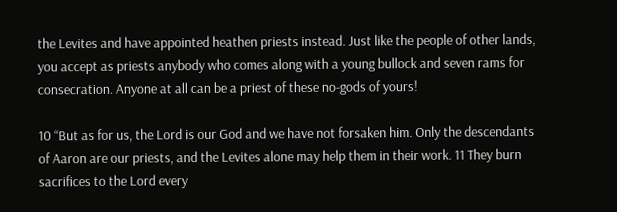the Levites and have appointed heathen priests instead. Just like the people of other lands, you accept as priests anybody who comes along with a young bullock and seven rams for consecration. Anyone at all can be a priest of these no-gods of yours!

10 “But as for us, the Lord is our God and we have not forsaken him. Only the descendants of Aaron are our priests, and the Levites alone may help them in their work. 11 They burn sacrifices to the Lord every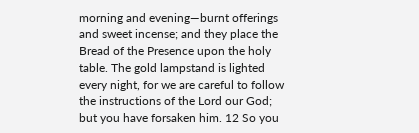morning and evening—burnt offerings and sweet incense; and they place the Bread of the Presence upon the holy table. The gold lampstand is lighted every night, for we are careful to follow the instructions of the Lord our God; but you have forsaken him. 12 So you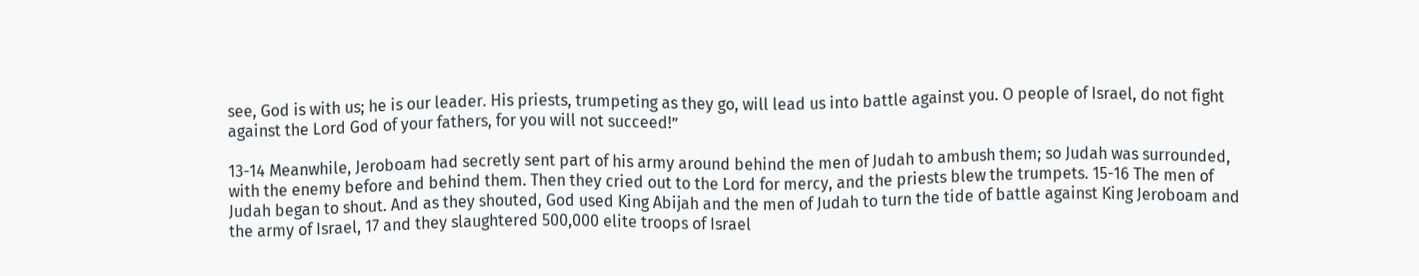see, God is with us; he is our leader. His priests, trumpeting as they go, will lead us into battle against you. O people of Israel, do not fight against the Lord God of your fathers, for you will not succeed!”

13-14 Meanwhile, Jeroboam had secretly sent part of his army around behind the men of Judah to ambush them; so Judah was surrounded, with the enemy before and behind them. Then they cried out to the Lord for mercy, and the priests blew the trumpets. 15-16 The men of Judah began to shout. And as they shouted, God used King Abijah and the men of Judah to turn the tide of battle against King Jeroboam and the army of Israel, 17 and they slaughtered 500,000 elite troops of Israel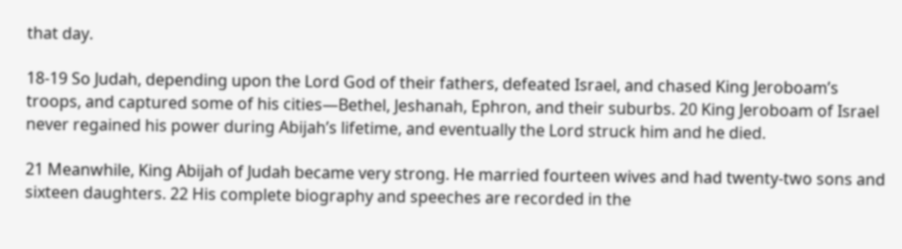that day.

18-19 So Judah, depending upon the Lord God of their fathers, defeated Israel, and chased King Jeroboam’s troops, and captured some of his cities—Bethel, Jeshanah, Ephron, and their suburbs. 20 King Jeroboam of Israel never regained his power during Abijah’s lifetime, and eventually the Lord struck him and he died.

21 Meanwhile, King Abijah of Judah became very strong. He married fourteen wives and had twenty-two sons and sixteen daughters. 22 His complete biography and speeches are recorded in the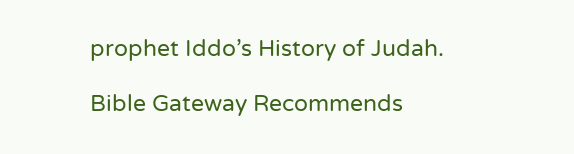prophet Iddo’s History of Judah.

Bible Gateway Recommends